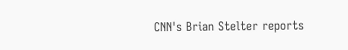CNN's Brian Stelter reports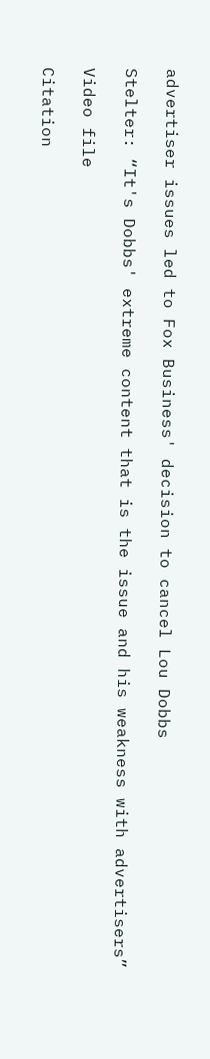advertiser issues led to Fox Business' decision to cancel Lou Dobbs

Stelter: “It's Dobbs' extreme content that is the issue and his weakness with advertisers”

Video file

Citation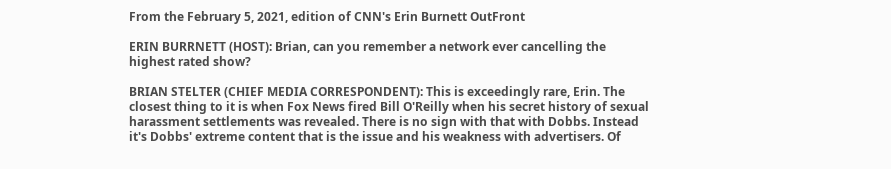From the February 5, 2021, edition of CNN's Erin Burnett OutFront

ERIN BURRNETT (HOST): Brian, can you remember a network ever cancelling the highest rated show?

BRIAN STELTER (CHIEF MEDIA CORRESPONDENT): This is exceedingly rare, Erin. The closest thing to it is when Fox News fired Bill O'Reilly when his secret history of sexual harassment settlements was revealed. There is no sign with that with Dobbs. Instead it's Dobbs' extreme content that is the issue and his weakness with advertisers. Of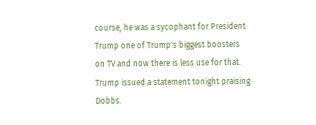course, he was a sycophant for President Trump one of Trump's biggest boosters on TV and now there is less use for that. Trump issued a statement tonight praising Dobbs.